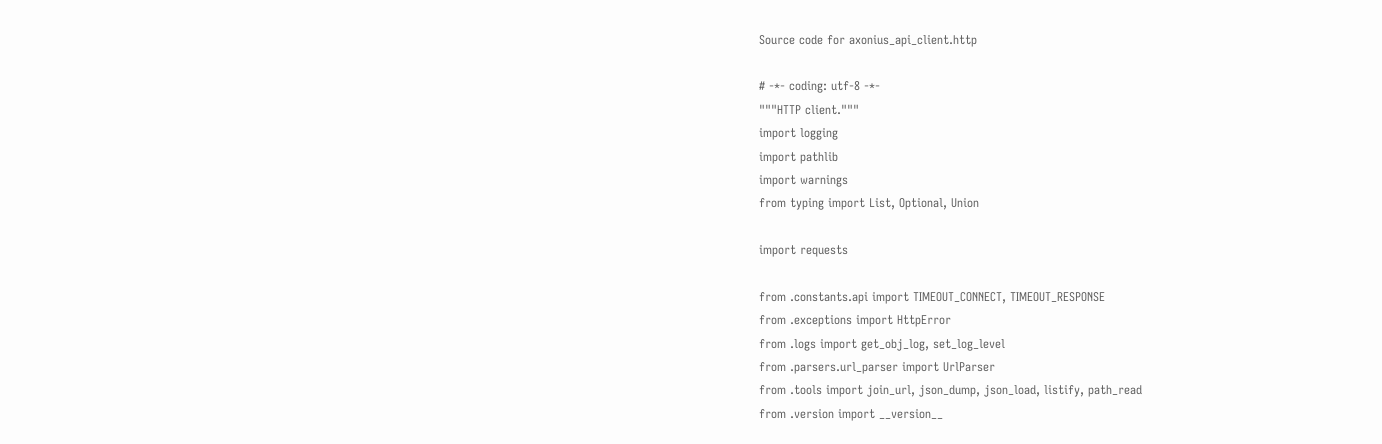Source code for axonius_api_client.http

# -*- coding: utf-8 -*-
"""HTTP client."""
import logging
import pathlib
import warnings
from typing import List, Optional, Union

import requests

from .constants.api import TIMEOUT_CONNECT, TIMEOUT_RESPONSE
from .exceptions import HttpError
from .logs import get_obj_log, set_log_level
from .parsers.url_parser import UrlParser
from .tools import join_url, json_dump, json_load, listify, path_read
from .version import __version__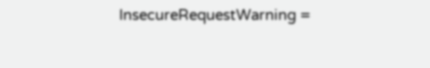InsecureRequestWarning =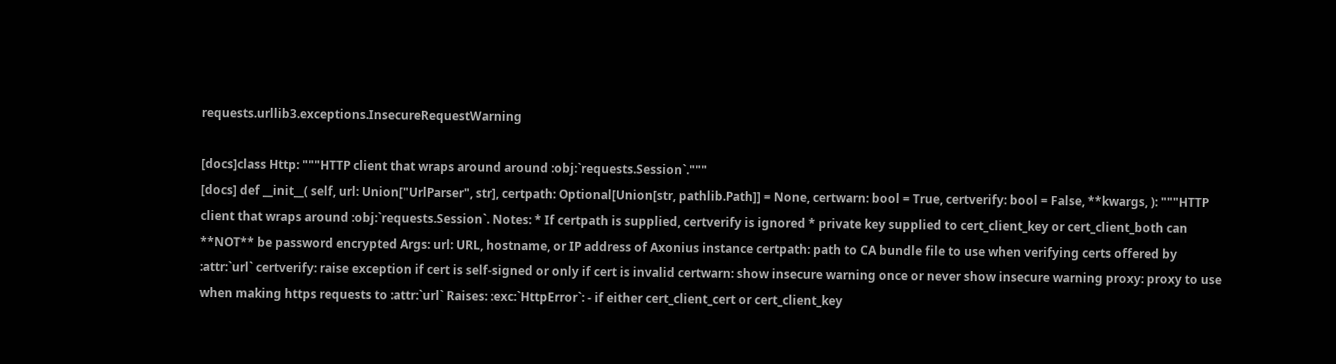requests.urllib3.exceptions.InsecureRequestWarning

[docs]class Http: """HTTP client that wraps around around :obj:`requests.Session`."""
[docs] def __init__( self, url: Union["UrlParser", str], certpath: Optional[Union[str, pathlib.Path]] = None, certwarn: bool = True, certverify: bool = False, **kwargs, ): """HTTP client that wraps around :obj:`requests.Session`. Notes: * If certpath is supplied, certverify is ignored * private key supplied to cert_client_key or cert_client_both can **NOT** be password encrypted Args: url: URL, hostname, or IP address of Axonius instance certpath: path to CA bundle file to use when verifying certs offered by :attr:`url` certverify: raise exception if cert is self-signed or only if cert is invalid certwarn: show insecure warning once or never show insecure warning proxy: proxy to use when making https requests to :attr:`url` Raises: :exc:`HttpError`: - if either cert_client_cert or cert_client_key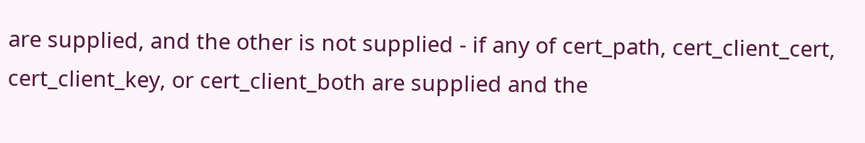are supplied, and the other is not supplied - if any of cert_path, cert_client_cert, cert_client_key, or cert_client_both are supplied and the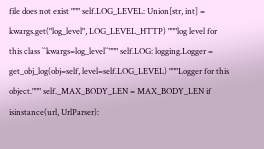file does not exist """ self.LOG_LEVEL: Union[str, int] = kwargs.get("log_level", LOG_LEVEL_HTTP) """log level for this class ``kwargs=log_level``""" self.LOG: logging.Logger = get_obj_log(obj=self, level=self.LOG_LEVEL) """Logger for this object.""" self._MAX_BODY_LEN = MAX_BODY_LEN if isinstance(url, UrlParser):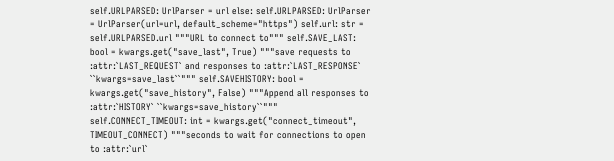self.URLPARSED: UrlParser = url else: self.URLPARSED: UrlParser = UrlParser(url=url, default_scheme="https") self.url: str = self.URLPARSED.url """URL to connect to""" self.SAVE_LAST: bool = kwargs.get("save_last", True) """save requests to :attr:`LAST_REQUEST` and responses to :attr:`LAST_RESPONSE` ``kwargs=save_last``""" self.SAVEHISTORY: bool = kwargs.get("save_history", False) """Append all responses to :attr:`HISTORY` ``kwargs=save_history``""" self.CONNECT_TIMEOUT: int = kwargs.get("connect_timeout", TIMEOUT_CONNECT) """seconds to wait for connections to open to :attr:`url`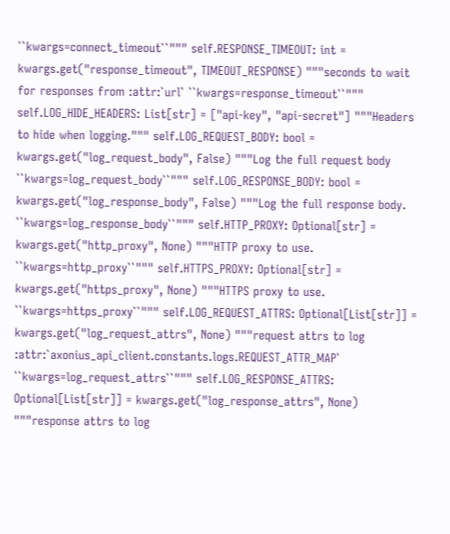``kwargs=connect_timeout``""" self.RESPONSE_TIMEOUT: int = kwargs.get("response_timeout", TIMEOUT_RESPONSE) """seconds to wait for responses from :attr:`url` ``kwargs=response_timeout``""" self.LOG_HIDE_HEADERS: List[str] = ["api-key", "api-secret"] """Headers to hide when logging.""" self.LOG_REQUEST_BODY: bool = kwargs.get("log_request_body", False) """Log the full request body ``kwargs=log_request_body``""" self.LOG_RESPONSE_BODY: bool = kwargs.get("log_response_body", False) """Log the full response body. ``kwargs=log_response_body``""" self.HTTP_PROXY: Optional[str] = kwargs.get("http_proxy", None) """HTTP proxy to use. ``kwargs=http_proxy``""" self.HTTPS_PROXY: Optional[str] = kwargs.get("https_proxy", None) """HTTPS proxy to use. ``kwargs=https_proxy``""" self.LOG_REQUEST_ATTRS: Optional[List[str]] = kwargs.get("log_request_attrs", None) """request attrs to log :attr:`axonius_api_client.constants.logs.REQUEST_ATTR_MAP` ``kwargs=log_request_attrs``""" self.LOG_RESPONSE_ATTRS: Optional[List[str]] = kwargs.get("log_response_attrs", None) """response attrs to log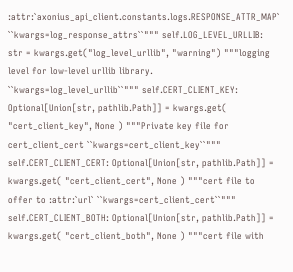:attr:`axonius_api_client.constants.logs.RESPONSE_ATTR_MAP` ``kwargs=log_response_attrs``""" self.LOG_LEVEL_URLLIB: str = kwargs.get("log_level_urllib", "warning") """logging level for low-level urllib library. ``kwargs=log_level_urllib``""" self.CERT_CLIENT_KEY: Optional[Union[str, pathlib.Path]] = kwargs.get( "cert_client_key", None ) """Private key file for cert_client_cert ``kwargs=cert_client_key``""" self.CERT_CLIENT_CERT: Optional[Union[str, pathlib.Path]] = kwargs.get( "cert_client_cert", None ) """cert file to offer to :attr:`url` ``kwargs=cert_client_cert``""" self.CERT_CLIENT_BOTH: Optional[Union[str, pathlib.Path]] = kwargs.get( "cert_client_both", None ) """cert file with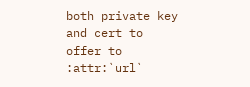both private key and cert to offer to :attr:`url`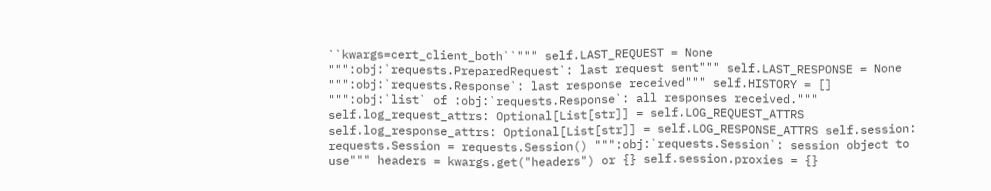``kwargs=cert_client_both``""" self.LAST_REQUEST = None """:obj:`requests.PreparedRequest`: last request sent""" self.LAST_RESPONSE = None """:obj:`requests.Response`: last response received""" self.HISTORY = [] """:obj:`list` of :obj:`requests.Response`: all responses received.""" self.log_request_attrs: Optional[List[str]] = self.LOG_REQUEST_ATTRS self.log_response_attrs: Optional[List[str]] = self.LOG_RESPONSE_ATTRS self.session: requests.Session = requests.Session() """:obj:`requests.Session`: session object to use""" headers = kwargs.get("headers") or {} self.session.proxies = {}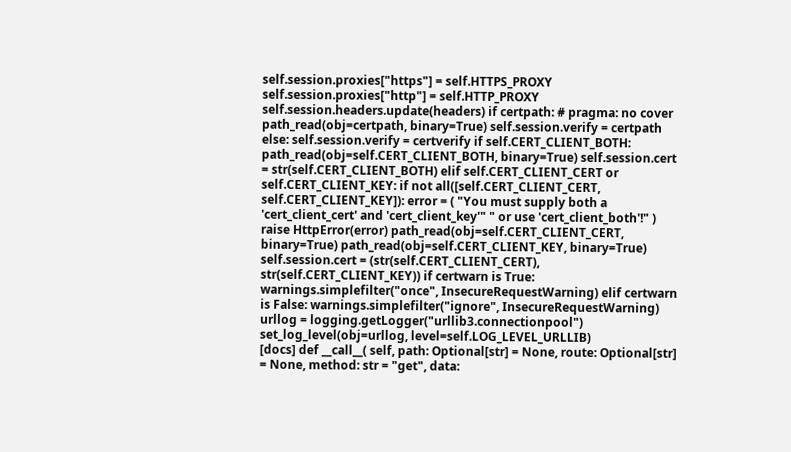self.session.proxies["https"] = self.HTTPS_PROXY self.session.proxies["http"] = self.HTTP_PROXY self.session.headers.update(headers) if certpath: # pragma: no cover path_read(obj=certpath, binary=True) self.session.verify = certpath else: self.session.verify = certverify if self.CERT_CLIENT_BOTH: path_read(obj=self.CERT_CLIENT_BOTH, binary=True) self.session.cert = str(self.CERT_CLIENT_BOTH) elif self.CERT_CLIENT_CERT or self.CERT_CLIENT_KEY: if not all([self.CERT_CLIENT_CERT, self.CERT_CLIENT_KEY]): error = ( "You must supply both a 'cert_client_cert' and 'cert_client_key'" " or use 'cert_client_both'!" ) raise HttpError(error) path_read(obj=self.CERT_CLIENT_CERT, binary=True) path_read(obj=self.CERT_CLIENT_KEY, binary=True) self.session.cert = (str(self.CERT_CLIENT_CERT), str(self.CERT_CLIENT_KEY)) if certwarn is True: warnings.simplefilter("once", InsecureRequestWarning) elif certwarn is False: warnings.simplefilter("ignore", InsecureRequestWarning) urllog = logging.getLogger("urllib3.connectionpool") set_log_level(obj=urllog, level=self.LOG_LEVEL_URLLIB)
[docs] def __call__( self, path: Optional[str] = None, route: Optional[str] = None, method: str = "get", data: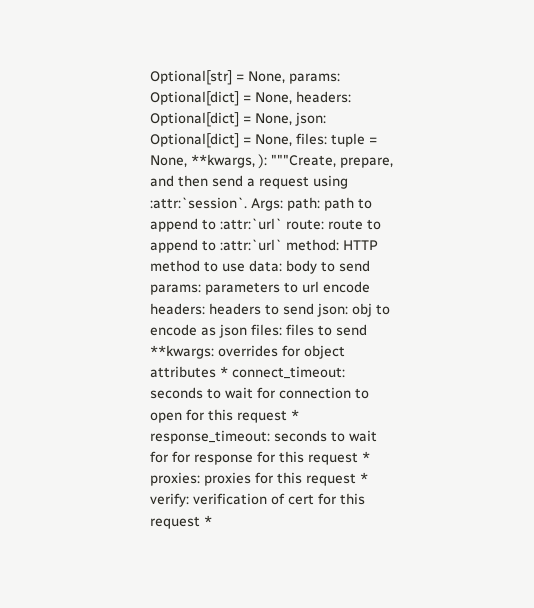Optional[str] = None, params: Optional[dict] = None, headers: Optional[dict] = None, json: Optional[dict] = None, files: tuple = None, **kwargs, ): """Create, prepare, and then send a request using :attr:`session`. Args: path: path to append to :attr:`url` route: route to append to :attr:`url` method: HTTP method to use data: body to send params: parameters to url encode headers: headers to send json: obj to encode as json files: files to send **kwargs: overrides for object attributes * connect_timeout: seconds to wait for connection to open for this request * response_timeout: seconds to wait for for response for this request * proxies: proxies for this request * verify: verification of cert for this request *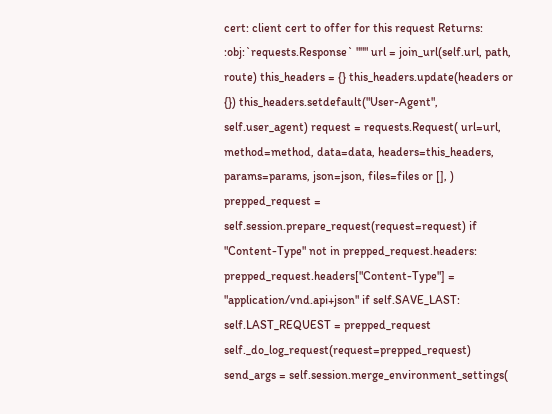cert: client cert to offer for this request Returns: :obj:`requests.Response` """ url = join_url(self.url, path, route) this_headers = {} this_headers.update(headers or {}) this_headers.setdefault("User-Agent", self.user_agent) request = requests.Request( url=url, method=method, data=data, headers=this_headers, params=params, json=json, files=files or [], ) prepped_request = self.session.prepare_request(request=request) if "Content-Type" not in prepped_request.headers: prepped_request.headers["Content-Type"] = "application/vnd.api+json" if self.SAVE_LAST: self.LAST_REQUEST = prepped_request self._do_log_request(request=prepped_request) send_args = self.session.merge_environment_settings(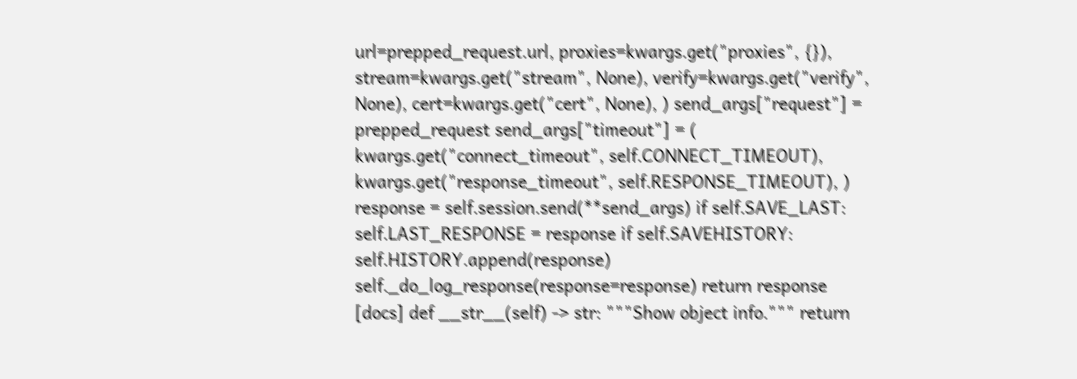url=prepped_request.url, proxies=kwargs.get("proxies", {}), stream=kwargs.get("stream", None), verify=kwargs.get("verify", None), cert=kwargs.get("cert", None), ) send_args["request"] = prepped_request send_args["timeout"] = ( kwargs.get("connect_timeout", self.CONNECT_TIMEOUT), kwargs.get("response_timeout", self.RESPONSE_TIMEOUT), ) response = self.session.send(**send_args) if self.SAVE_LAST: self.LAST_RESPONSE = response if self.SAVEHISTORY: self.HISTORY.append(response) self._do_log_response(response=response) return response
[docs] def __str__(self) -> str: """Show object info.""" return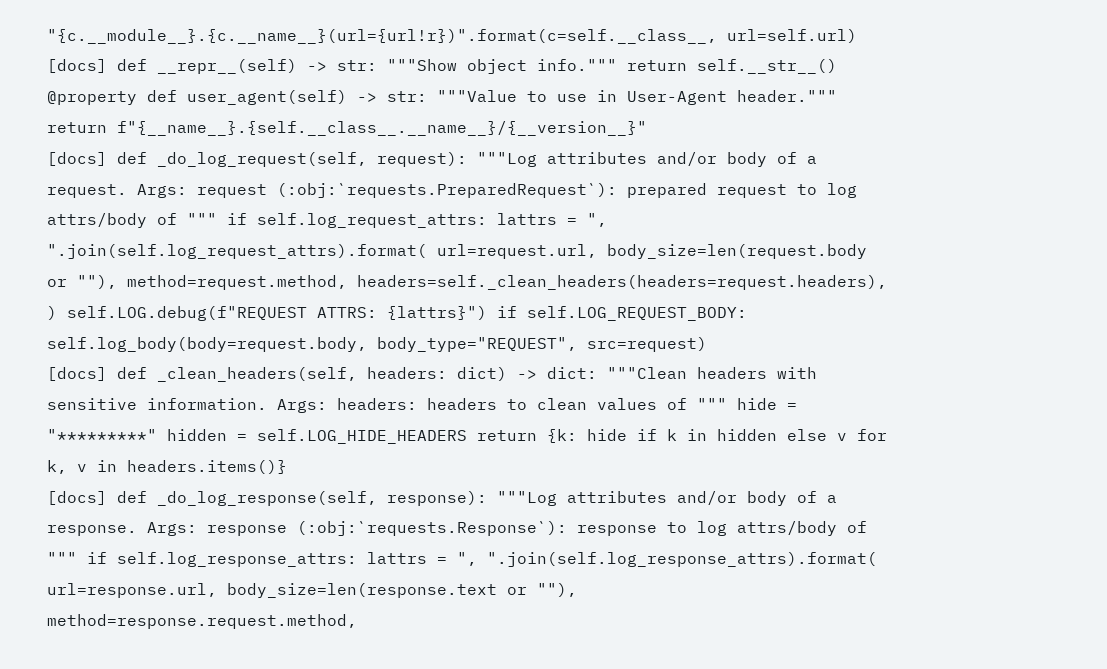"{c.__module__}.{c.__name__}(url={url!r})".format(c=self.__class__, url=self.url)
[docs] def __repr__(self) -> str: """Show object info.""" return self.__str__()
@property def user_agent(self) -> str: """Value to use in User-Agent header.""" return f"{__name__}.{self.__class__.__name__}/{__version__}"
[docs] def _do_log_request(self, request): """Log attributes and/or body of a request. Args: request (:obj:`requests.PreparedRequest`): prepared request to log attrs/body of """ if self.log_request_attrs: lattrs = ", ".join(self.log_request_attrs).format( url=request.url, body_size=len(request.body or ""), method=request.method, headers=self._clean_headers(headers=request.headers), ) self.LOG.debug(f"REQUEST ATTRS: {lattrs}") if self.LOG_REQUEST_BODY: self.log_body(body=request.body, body_type="REQUEST", src=request)
[docs] def _clean_headers(self, headers: dict) -> dict: """Clean headers with sensitive information. Args: headers: headers to clean values of """ hide = "*********" hidden = self.LOG_HIDE_HEADERS return {k: hide if k in hidden else v for k, v in headers.items()}
[docs] def _do_log_response(self, response): """Log attributes and/or body of a response. Args: response (:obj:`requests.Response`): response to log attrs/body of """ if self.log_response_attrs: lattrs = ", ".join(self.log_response_attrs).format( url=response.url, body_size=len(response.text or ""), method=response.request.method,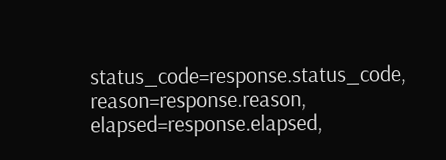status_code=response.status_code, reason=response.reason, elapsed=response.elapsed,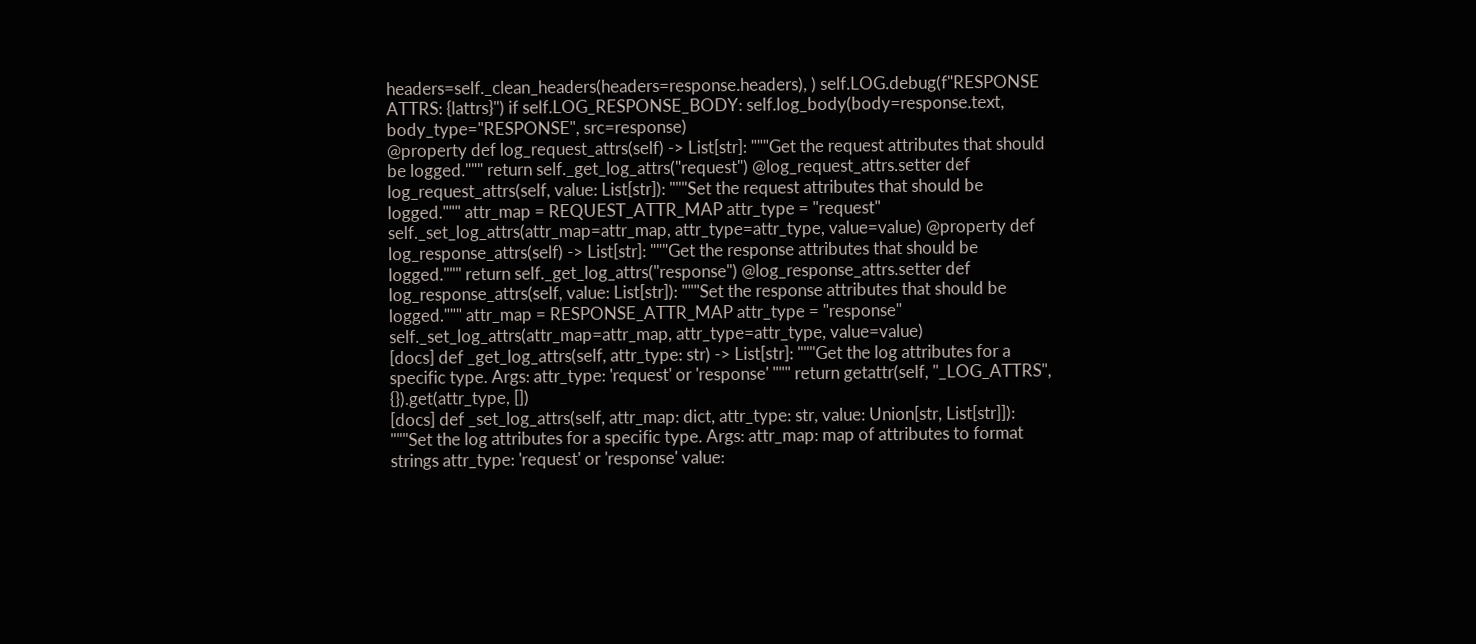headers=self._clean_headers(headers=response.headers), ) self.LOG.debug(f"RESPONSE ATTRS: {lattrs}") if self.LOG_RESPONSE_BODY: self.log_body(body=response.text, body_type="RESPONSE", src=response)
@property def log_request_attrs(self) -> List[str]: """Get the request attributes that should be logged.""" return self._get_log_attrs("request") @log_request_attrs.setter def log_request_attrs(self, value: List[str]): """Set the request attributes that should be logged.""" attr_map = REQUEST_ATTR_MAP attr_type = "request" self._set_log_attrs(attr_map=attr_map, attr_type=attr_type, value=value) @property def log_response_attrs(self) -> List[str]: """Get the response attributes that should be logged.""" return self._get_log_attrs("response") @log_response_attrs.setter def log_response_attrs(self, value: List[str]): """Set the response attributes that should be logged.""" attr_map = RESPONSE_ATTR_MAP attr_type = "response" self._set_log_attrs(attr_map=attr_map, attr_type=attr_type, value=value)
[docs] def _get_log_attrs(self, attr_type: str) -> List[str]: """Get the log attributes for a specific type. Args: attr_type: 'request' or 'response' """ return getattr(self, "_LOG_ATTRS", {}).get(attr_type, [])
[docs] def _set_log_attrs(self, attr_map: dict, attr_type: str, value: Union[str, List[str]]): """Set the log attributes for a specific type. Args: attr_map: map of attributes to format strings attr_type: 'request' or 'response' value: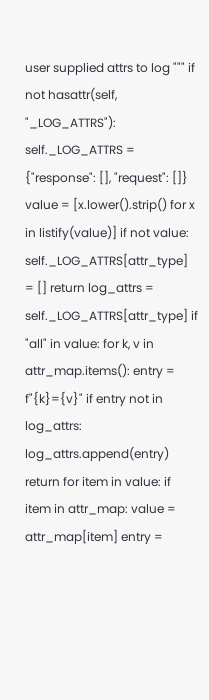user supplied attrs to log """ if not hasattr(self, "_LOG_ATTRS"): self._LOG_ATTRS = {"response": [], "request": []} value = [x.lower().strip() for x in listify(value)] if not value: self._LOG_ATTRS[attr_type] = [] return log_attrs = self._LOG_ATTRS[attr_type] if "all" in value: for k, v in attr_map.items(): entry = f"{k}={v}" if entry not in log_attrs: log_attrs.append(entry) return for item in value: if item in attr_map: value = attr_map[item] entry =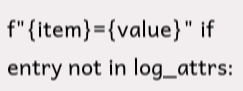f"{item}={value}" if entry not in log_attrs: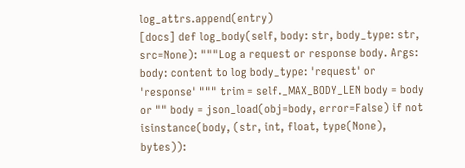log_attrs.append(entry)
[docs] def log_body(self, body: str, body_type: str, src=None): """Log a request or response body. Args: body: content to log body_type: 'request' or 'response' """ trim = self._MAX_BODY_LEN body = body or "" body = json_load(obj=body, error=False) if not isinstance(body, (str, int, float, type(None), bytes)):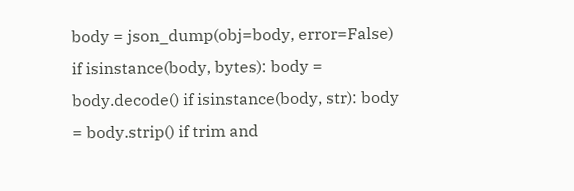body = json_dump(obj=body, error=False) if isinstance(body, bytes): body = body.decode() if isinstance(body, str): body = body.strip() if trim and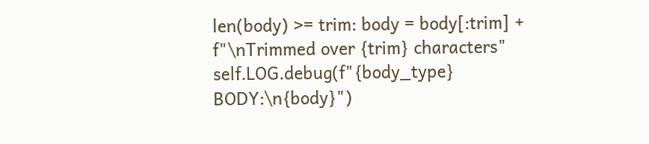len(body) >= trim: body = body[:trim] + f"\nTrimmed over {trim} characters" self.LOG.debug(f"{body_type} BODY:\n{body}")